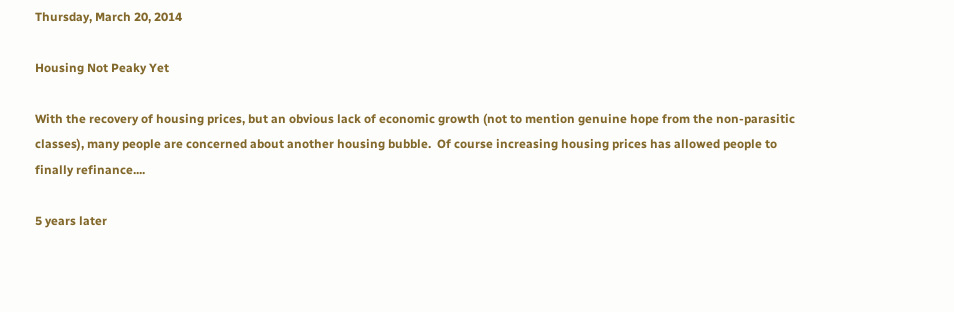Thursday, March 20, 2014

Housing Not Peaky Yet

With the recovery of housing prices, but an obvious lack of economic growth (not to mention genuine hope from the non-parasitic classes), many people are concerned about another housing bubble.  Of course increasing housing prices has allowed people to finally refinance....

5 years later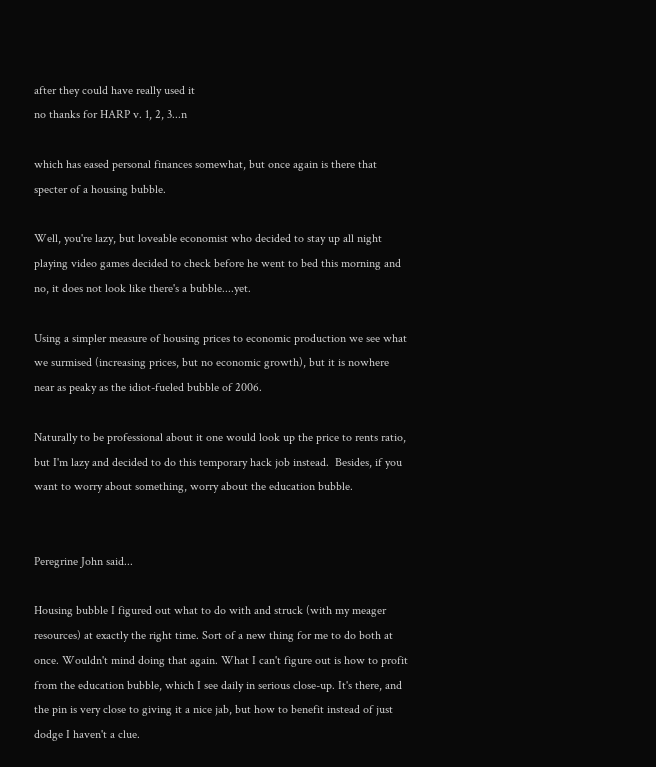after they could have really used it
no thanks for HARP v. 1, 2, 3...n

which has eased personal finances somewhat, but once again is there that specter of a housing bubble.

Well, you're lazy, but loveable economist who decided to stay up all night playing video games decided to check before he went to bed this morning and no, it does not look like there's a bubble....yet.

Using a simpler measure of housing prices to economic production we see what we surmised (increasing prices, but no economic growth), but it is nowhere near as peaky as the idiot-fueled bubble of 2006.

Naturally to be professional about it one would look up the price to rents ratio, but I'm lazy and decided to do this temporary hack job instead.  Besides, if you want to worry about something, worry about the education bubble.


Peregrine John said...

Housing bubble I figured out what to do with and struck (with my meager resources) at exactly the right time. Sort of a new thing for me to do both at once. Wouldn't mind doing that again. What I can't figure out is how to profit from the education bubble, which I see daily in serious close-up. It's there, and the pin is very close to giving it a nice jab, but how to benefit instead of just dodge I haven't a clue.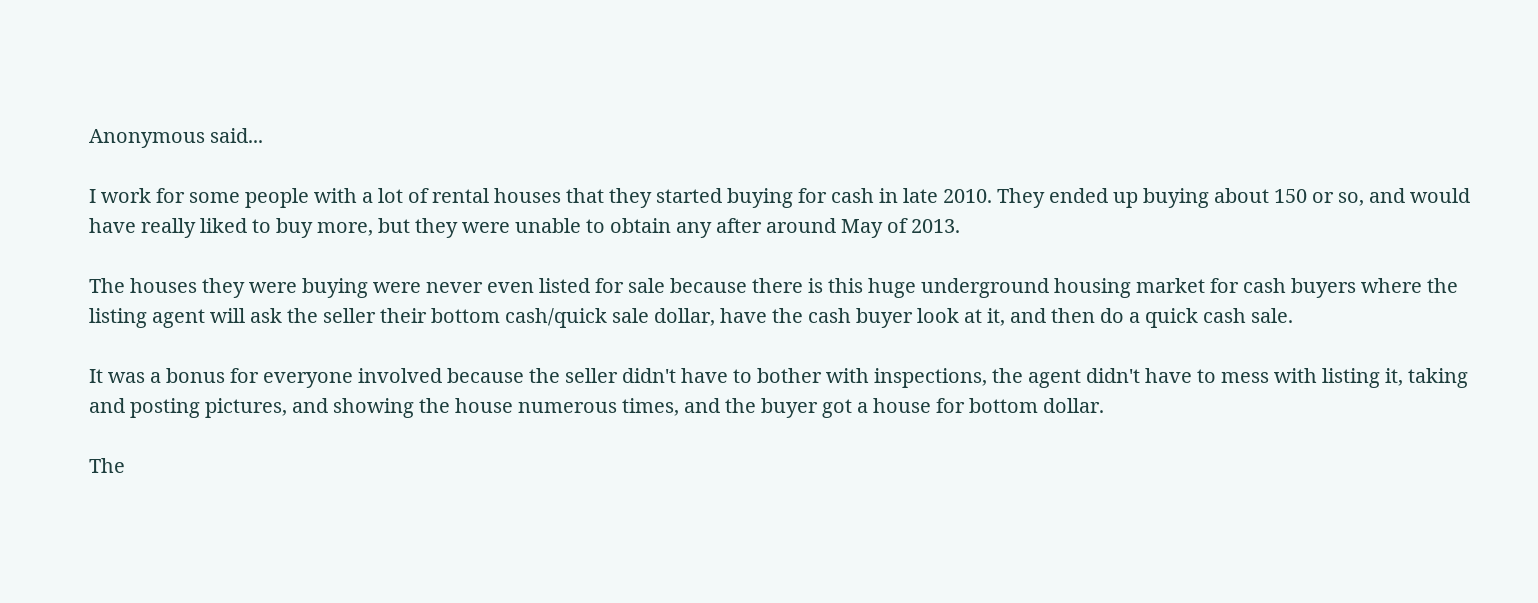Anonymous said...

I work for some people with a lot of rental houses that they started buying for cash in late 2010. They ended up buying about 150 or so, and would have really liked to buy more, but they were unable to obtain any after around May of 2013.

The houses they were buying were never even listed for sale because there is this huge underground housing market for cash buyers where the listing agent will ask the seller their bottom cash/quick sale dollar, have the cash buyer look at it, and then do a quick cash sale.

It was a bonus for everyone involved because the seller didn't have to bother with inspections, the agent didn't have to mess with listing it, taking and posting pictures, and showing the house numerous times, and the buyer got a house for bottom dollar.

The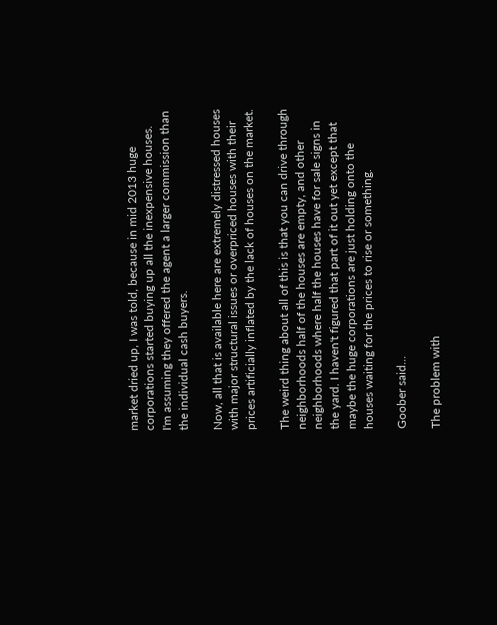market dried up, I was told, because in mid 2013 huge corporations started buying up all the inexpensive houses. I'm assuming they offered the agent a larger commission than the individual cash buyers.

Now, all that is available here are extremely distressed houses with major structural issues or overpriced houses with their prices artificially inflated by the lack of houses on the market.

The weird thing about all of this is that you can drive through neighborhoods half of the houses are empty, and other neighborhoods where half the houses have for sale signs in the yard. I haven't figured that part of it out yet except that maybe the huge corporations are just holding onto the houses waiting for the prices to rise or something.

Goober said...

The problem with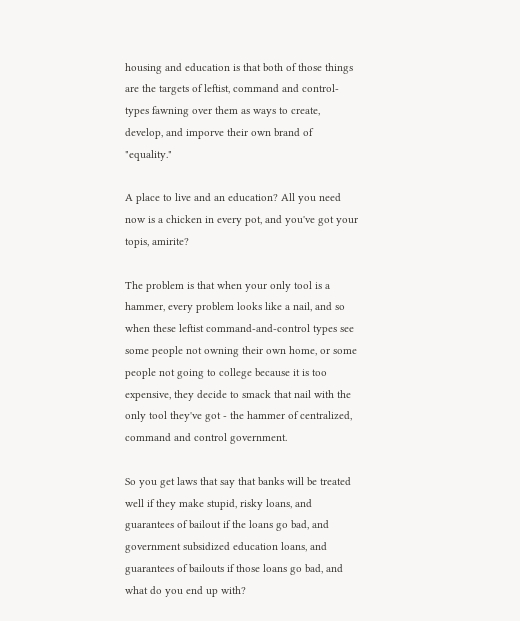housing and education is that both of those things are the targets of leftist, command and control-types fawning over them as ways to create, develop, and imporve their own brand of "equality."

A place to live and an education? All you need now is a chicken in every pot, and you've got your topis, amirite?

The problem is that when your only tool is a hammer, every problem looks like a nail, and so when these leftist command-and-control types see some people not owning their own home, or some people not going to college because it is too expensive, they decide to smack that nail with the only tool they've got - the hammer of centralized, command and control government.

So you get laws that say that banks will be treated well if they make stupid, risky loans, and guarantees of bailout if the loans go bad, and government subsidized education loans, and guarantees of bailouts if those loans go bad, and what do you end up with?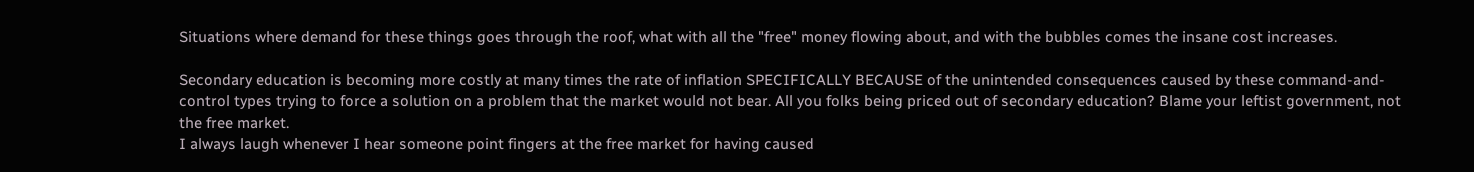Situations where demand for these things goes through the roof, what with all the "free" money flowing about, and with the bubbles comes the insane cost increases.

Secondary education is becoming more costly at many times the rate of inflation SPECIFICALLY BECAUSE of the unintended consequences caused by these command-and-control types trying to force a solution on a problem that the market would not bear. All you folks being priced out of secondary education? Blame your leftist government, not the free market.
I always laugh whenever I hear someone point fingers at the free market for having caused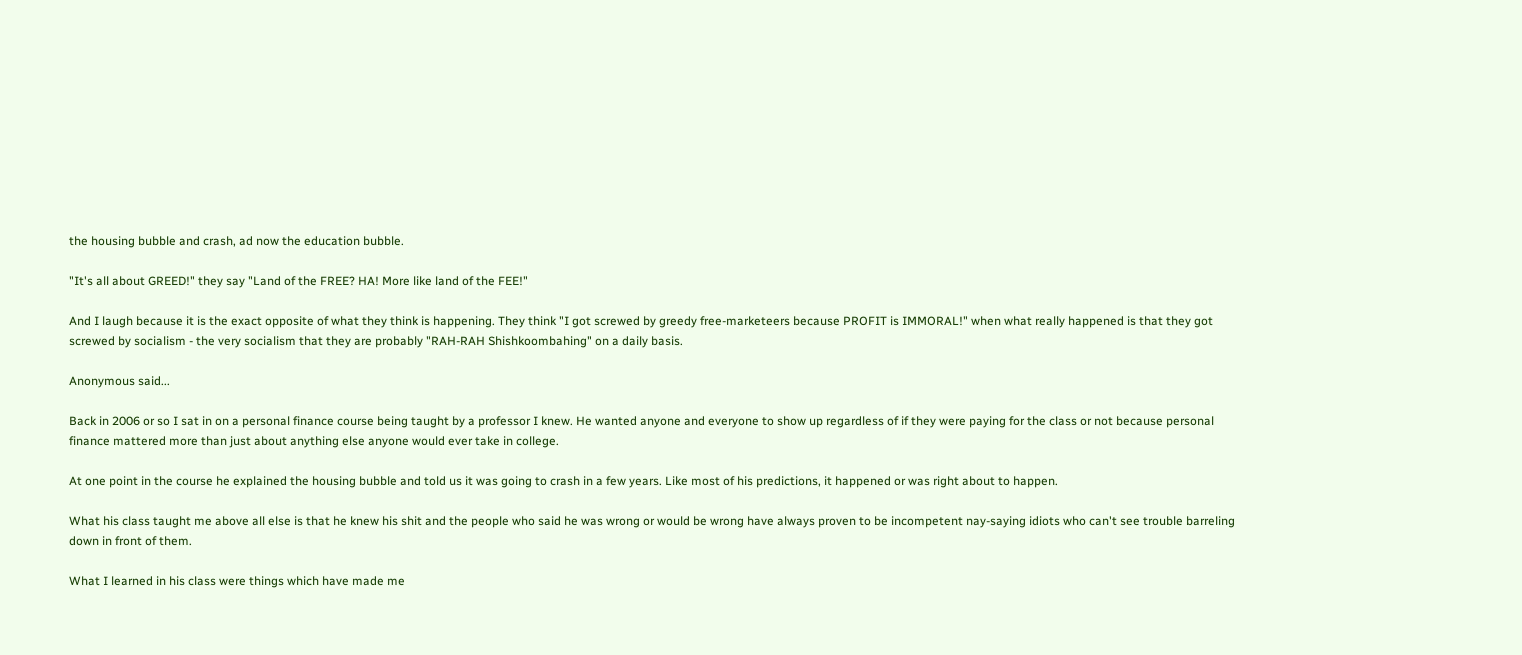the housing bubble and crash, ad now the education bubble.

"It's all about GREED!" they say "Land of the FREE? HA! More like land of the FEE!"

And I laugh because it is the exact opposite of what they think is happening. They think "I got screwed by greedy free-marketeers because PROFIT is IMMORAL!" when what really happened is that they got screwed by socialism - the very socialism that they are probably "RAH-RAH Shishkoombahing" on a daily basis.

Anonymous said...

Back in 2006 or so I sat in on a personal finance course being taught by a professor I knew. He wanted anyone and everyone to show up regardless of if they were paying for the class or not because personal finance mattered more than just about anything else anyone would ever take in college.

At one point in the course he explained the housing bubble and told us it was going to crash in a few years. Like most of his predictions, it happened or was right about to happen.

What his class taught me above all else is that he knew his shit and the people who said he was wrong or would be wrong have always proven to be incompetent nay-saying idiots who can't see trouble barreling down in front of them.

What I learned in his class were things which have made me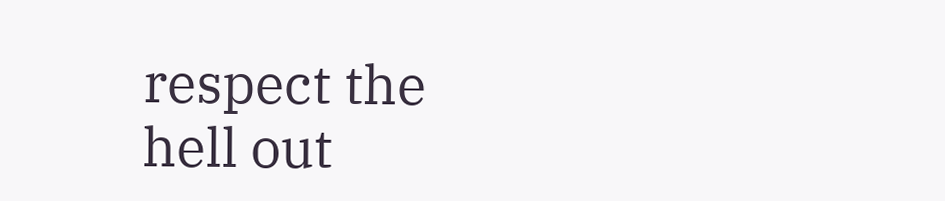respect the hell out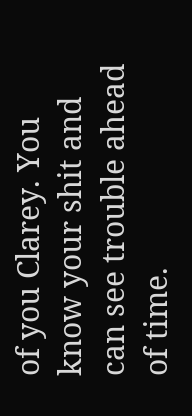of you Clarey. You know your shit and can see trouble ahead of time.